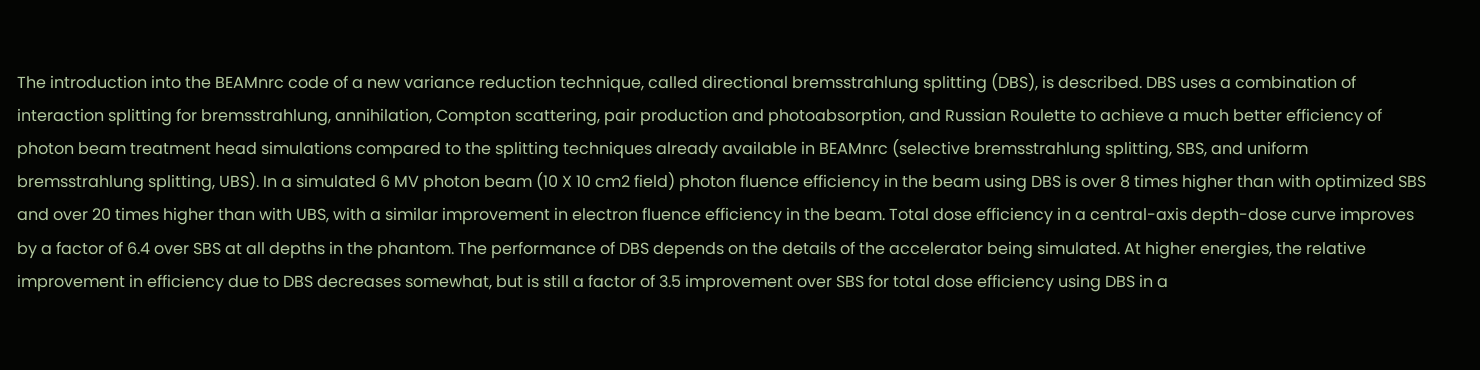The introduction into the BEAMnrc code of a new variance reduction technique, called directional bremsstrahlung splitting (DBS), is described. DBS uses a combination of interaction splitting for bremsstrahlung, annihilation, Compton scattering, pair production and photoabsorption, and Russian Roulette to achieve a much better efficiency of photon beam treatment head simulations compared to the splitting techniques already available in BEAMnrc (selective bremsstrahlung splitting, SBS, and uniform bremsstrahlung splitting, UBS). In a simulated 6 MV photon beam (10 X 10 cm2 field) photon fluence efficiency in the beam using DBS is over 8 times higher than with optimized SBS and over 20 times higher than with UBS, with a similar improvement in electron fluence efficiency in the beam. Total dose efficiency in a central-axis depth-dose curve improves by a factor of 6.4 over SBS at all depths in the phantom. The performance of DBS depends on the details of the accelerator being simulated. At higher energies, the relative improvement in efficiency due to DBS decreases somewhat, but is still a factor of 3.5 improvement over SBS for total dose efficiency using DBS in a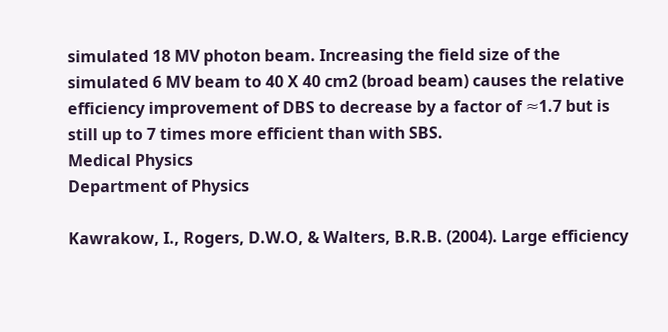simulated 18 MV photon beam. Increasing the field size of the simulated 6 MV beam to 40 X 40 cm2 (broad beam) causes the relative efficiency improvement of DBS to decrease by a factor of ≈1.7 but is still up to 7 times more efficient than with SBS.
Medical Physics
Department of Physics

Kawrakow, I., Rogers, D.W.O, & Walters, B.R.B. (2004). Large efficiency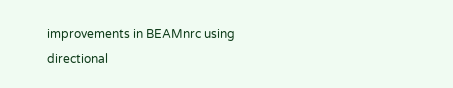improvements in BEAMnrc using directional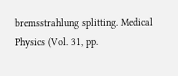bremsstrahlung splitting. Medical Physics (Vol. 31, pp.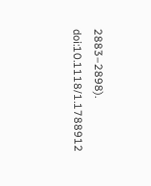2883–2898). doi:10.1118/1.1788912